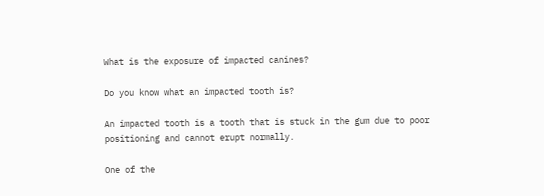What is the exposure of impacted canines?

Do you know what an impacted tooth is?

An impacted tooth is a tooth that is stuck in the gum due to poor positioning and cannot erupt normally.

One of the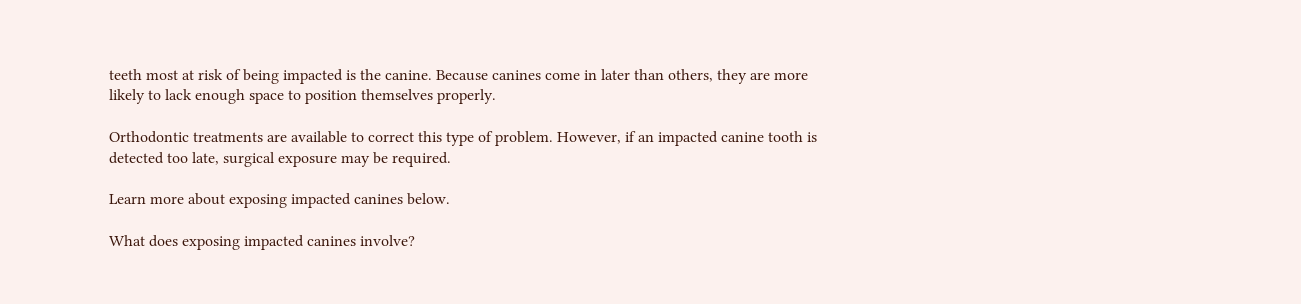teeth most at risk of being impacted is the canine. Because canines come in later than others, they are more likely to lack enough space to position themselves properly.

Orthodontic treatments are available to correct this type of problem. However, if an impacted canine tooth is detected too late, surgical exposure may be required.

Learn more about exposing impacted canines below.

What does exposing impacted canines involve?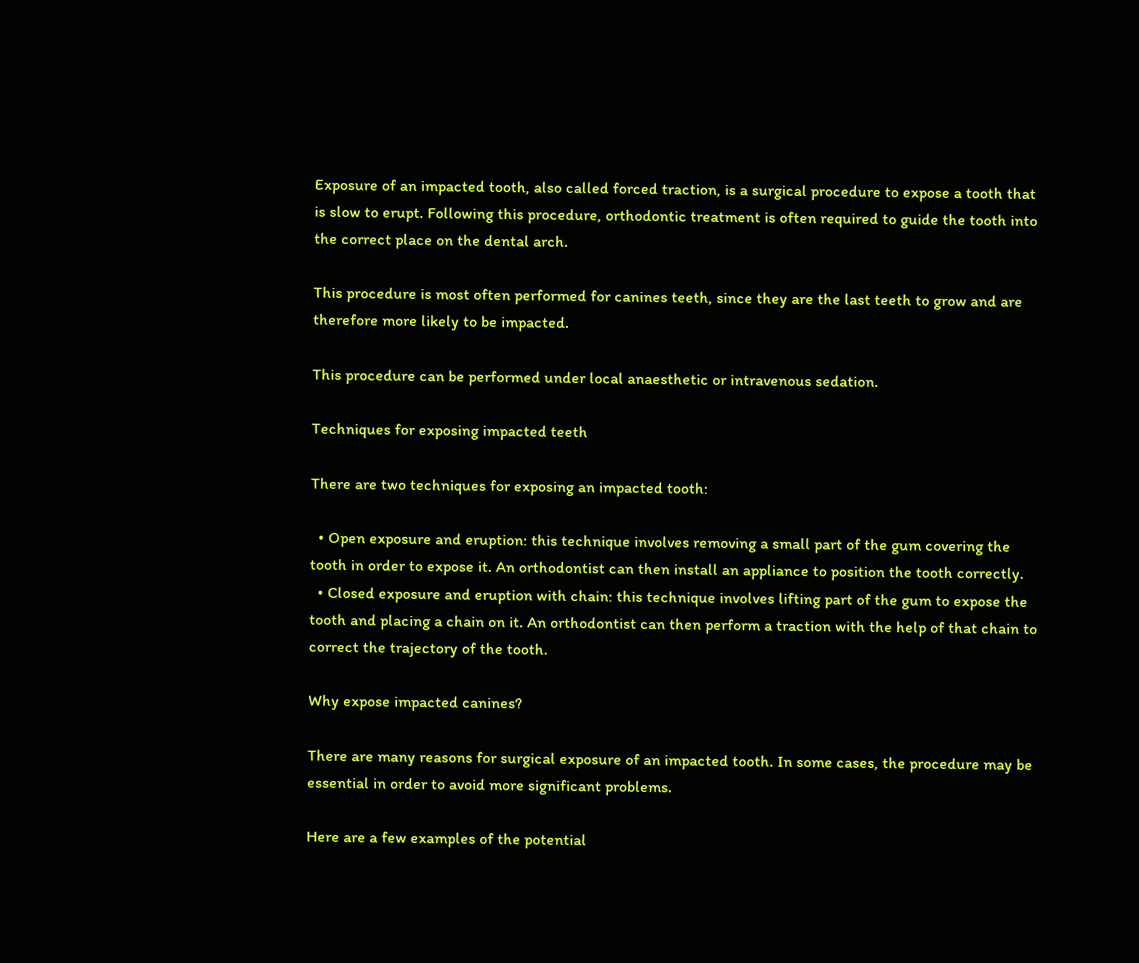Exposure of an impacted tooth, also called forced traction, is a surgical procedure to expose a tooth that is slow to erupt. Following this procedure, orthodontic treatment is often required to guide the tooth into the correct place on the dental arch.

This procedure is most often performed for canines teeth, since they are the last teeth to grow and are therefore more likely to be impacted.

This procedure can be performed under local anaesthetic or intravenous sedation.

Techniques for exposing impacted teeth

There are two techniques for exposing an impacted tooth:

  • Open exposure and eruption: this technique involves removing a small part of the gum covering the tooth in order to expose it. An orthodontist can then install an appliance to position the tooth correctly.
  • Closed exposure and eruption with chain: this technique involves lifting part of the gum to expose the tooth and placing a chain on it. An orthodontist can then perform a traction with the help of that chain to correct the trajectory of the tooth.

Why expose impacted canines?

There are many reasons for surgical exposure of an impacted tooth. In some cases, the procedure may be essential in order to avoid more significant problems.

Here are a few examples of the potential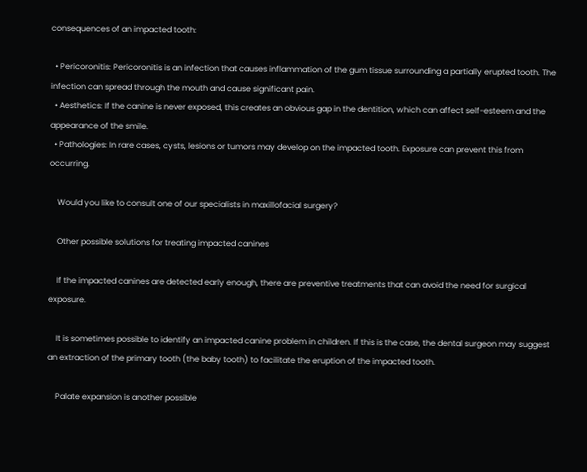consequences of an impacted tooth:

  • Pericoronitis: Pericoronitis is an infection that causes inflammation of the gum tissue surrounding a partially erupted tooth. The infection can spread through the mouth and cause significant pain.
  • Aesthetics: If the canine is never exposed, this creates an obvious gap in the dentition, which can affect self-esteem and the appearance of the smile.
  • Pathologies: In rare cases, cysts, lesions or tumors may develop on the impacted tooth. Exposure can prevent this from occurring.

    Would you like to consult one of our specialists in maxillofacial surgery?

    Other possible solutions for treating impacted canines

    If the impacted canines are detected early enough, there are preventive treatments that can avoid the need for surgical exposure.

    It is sometimes possible to identify an impacted canine problem in children. If this is the case, the dental surgeon may suggest an extraction of the primary tooth (the baby tooth) to facilitate the eruption of the impacted tooth.

    Palate expansion is another possible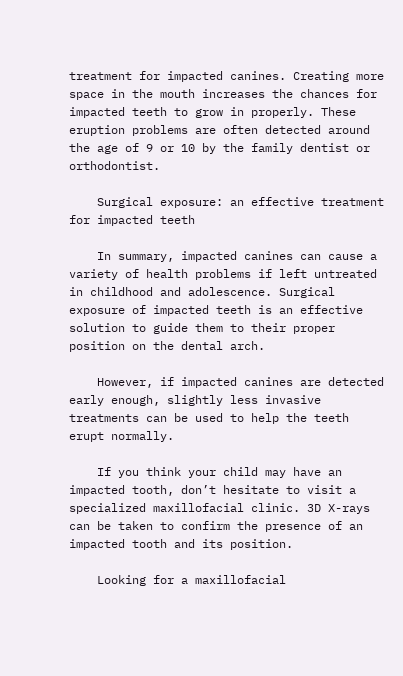treatment for impacted canines. Creating more space in the mouth increases the chances for impacted teeth to grow in properly. These eruption problems are often detected around the age of 9 or 10 by the family dentist or orthodontist.

    Surgical exposure: an effective treatment for impacted teeth

    In summary, impacted canines can cause a variety of health problems if left untreated in childhood and adolescence. Surgical exposure of impacted teeth is an effective solution to guide them to their proper position on the dental arch.

    However, if impacted canines are detected early enough, slightly less invasive treatments can be used to help the teeth erupt normally.

    If you think your child may have an impacted tooth, don’t hesitate to visit a specialized maxillofacial clinic. 3D X-rays can be taken to confirm the presence of an impacted tooth and its position.

    Looking for a maxillofacial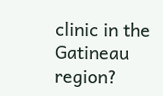clinic in the Gatineau region?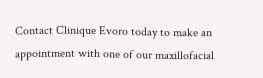Contact Clinique Evoro today to make an appointment with one of our maxillofacial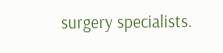surgery specialists.